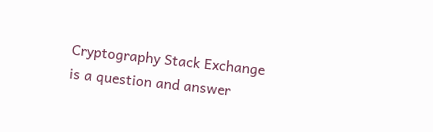Cryptography Stack Exchange is a question and answer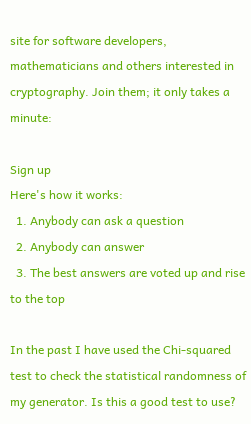site for software developers, mathematicians and others interested in cryptography. Join them; it only takes a minute:

Sign up
Here's how it works:
  1. Anybody can ask a question
  2. Anybody can answer
  3. The best answers are voted up and rise to the top

In the past I have used the Chi-squared test to check the statistical randomness of my generator. Is this a good test to use?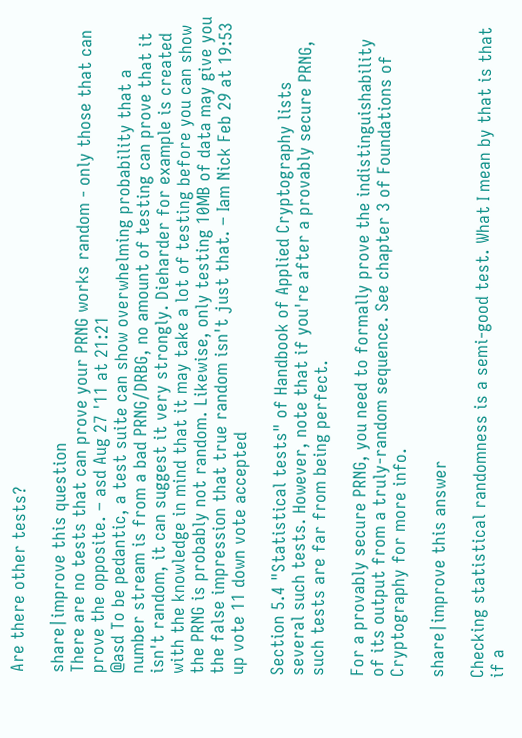Are there other tests?

share|improve this question
There are no tests that can prove your PRNG works random - only those that can prove the opposite. – asd Aug 27 '11 at 21:21
@asd To be pedantic, a test suite can show overwhelming probability that a number stream is from a bad PRNG/DRBG, no amount of testing can prove that it isn't random, it can suggest it very strongly. Dieharder for example is created with the knowledge in mind that it may take a lot of testing before you can show the PRNG is probably not random. Likewise, only testing 10MB of data may give you the false impression that true random isn't just that. – Iam Nick Feb 29 at 19:53
up vote 11 down vote accepted

Section 5.4 "Statistical tests" of Handbook of Applied Cryptography lists several such tests. However, note that if you're after a provably secure PRNG, such tests are far from being perfect.

For a provably secure PRNG, you need to formally prove the indistinguishability of its output from a truly-random sequence. See chapter 3 of Foundations of Cryptography for more info.

share|improve this answer

Checking statistical randomness is a semi-good test. What I mean by that is that if a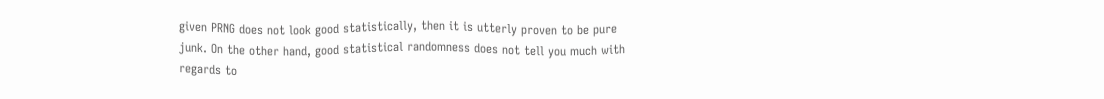given PRNG does not look good statistically, then it is utterly proven to be pure junk. On the other hand, good statistical randomness does not tell you much with regards to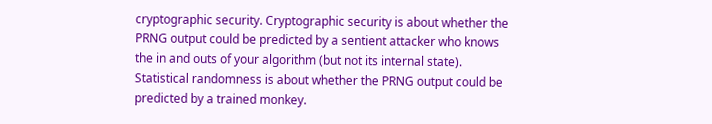cryptographic security. Cryptographic security is about whether the PRNG output could be predicted by a sentient attacker who knows the in and outs of your algorithm (but not its internal state). Statistical randomness is about whether the PRNG output could be predicted by a trained monkey.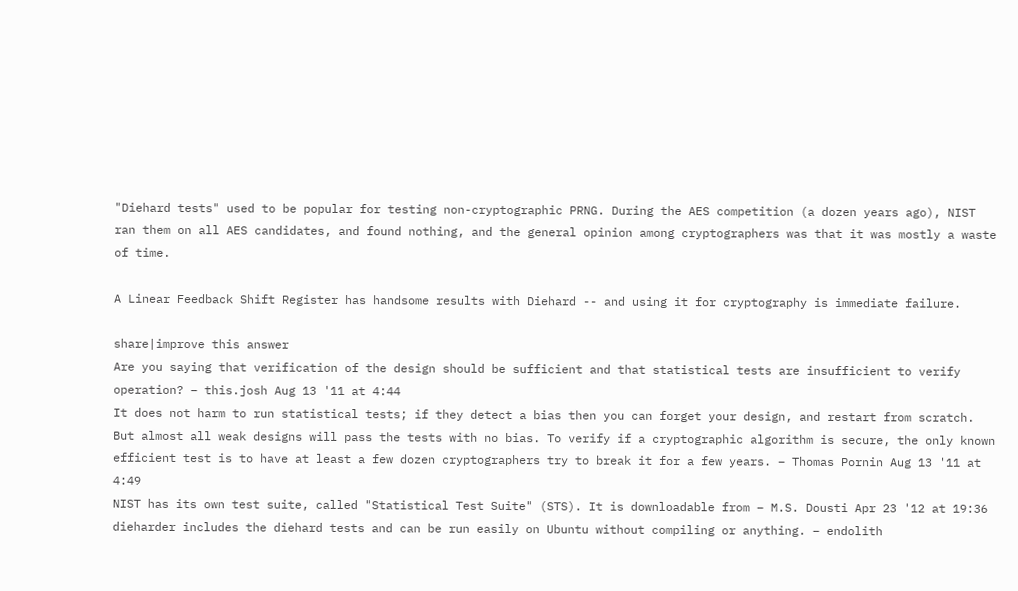"Diehard tests" used to be popular for testing non-cryptographic PRNG. During the AES competition (a dozen years ago), NIST ran them on all AES candidates, and found nothing, and the general opinion among cryptographers was that it was mostly a waste of time.

A Linear Feedback Shift Register has handsome results with Diehard -- and using it for cryptography is immediate failure.

share|improve this answer
Are you saying that verification of the design should be sufficient and that statistical tests are insufficient to verify operation? – this.josh Aug 13 '11 at 4:44
It does not harm to run statistical tests; if they detect a bias then you can forget your design, and restart from scratch. But almost all weak designs will pass the tests with no bias. To verify if a cryptographic algorithm is secure, the only known efficient test is to have at least a few dozen cryptographers try to break it for a few years. – Thomas Pornin Aug 13 '11 at 4:49
NIST has its own test suite, called "Statistical Test Suite" (STS). It is downloadable from – M.S. Dousti Apr 23 '12 at 19:36
dieharder includes the diehard tests and can be run easily on Ubuntu without compiling or anything. – endolith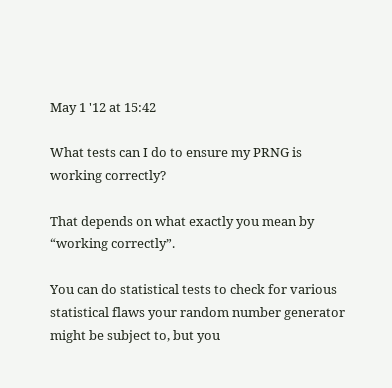May 1 '12 at 15:42

What tests can I do to ensure my PRNG is working correctly?

That depends on what exactly you mean by “working correctly”.

You can do statistical tests to check for various statistical flaws your random number generator might be subject to, but you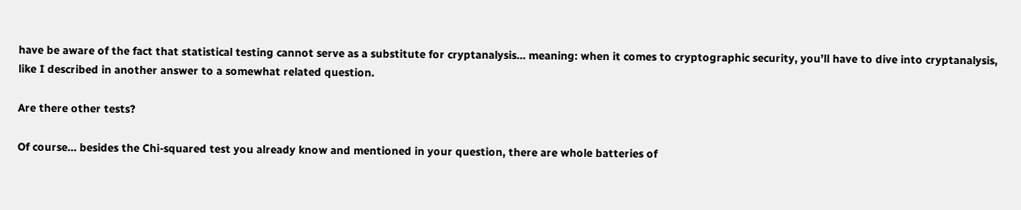have be aware of the fact that statistical testing cannot serve as a substitute for cryptanalysis… meaning: when it comes to cryptographic security, you’ll have to dive into cryptanalysis, like I described in another answer to a somewhat related question.

Are there other tests?

Of course… besides the Chi-squared test you already know and mentioned in your question, there are whole batteries of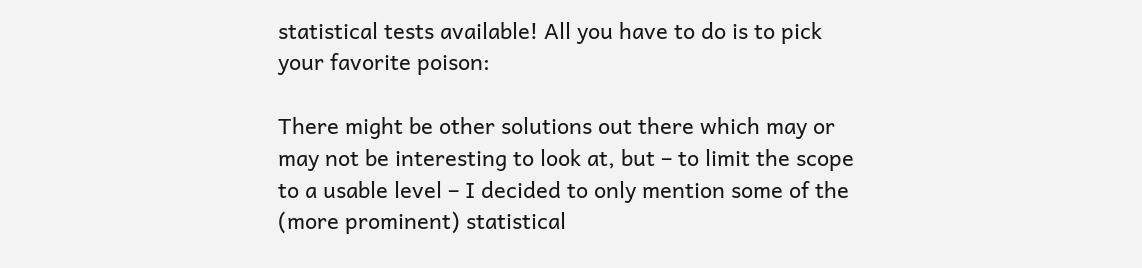statistical tests available! All you have to do is to pick your favorite poison:

There might be other solutions out there which may or may not be interesting to look at, but – to limit the scope to a usable level – I decided to only mention some of the (more prominent) statistical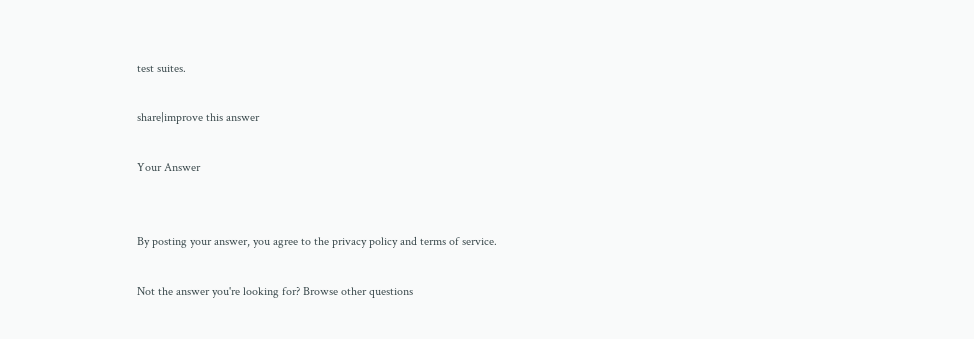test suites.

share|improve this answer

Your Answer


By posting your answer, you agree to the privacy policy and terms of service.

Not the answer you're looking for? Browse other questions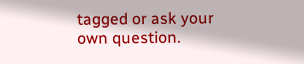tagged or ask your own question.